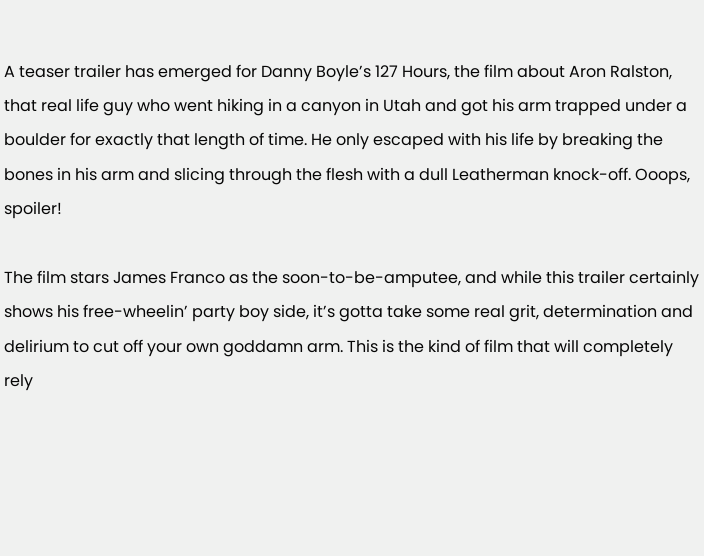A teaser trailer has emerged for Danny Boyle’s 127 Hours, the film about Aron Ralston, that real life guy who went hiking in a canyon in Utah and got his arm trapped under a boulder for exactly that length of time. He only escaped with his life by breaking the bones in his arm and slicing through the flesh with a dull Leatherman knock-off. Ooops, spoiler!

The film stars James Franco as the soon-to-be-amputee, and while this trailer certainly shows his free-wheelin’ party boy side, it’s gotta take some real grit, determination and delirium to cut off your own goddamn arm. This is the kind of film that will completely rely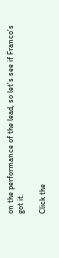on the performance of the lead, so let’s see if Franco’s got it.

Click the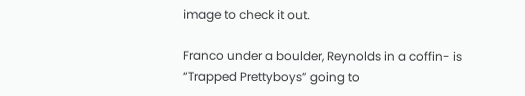image to check it out.

Franco under a boulder, Reynolds in a coffin- is “Trapped Prettyboys” going to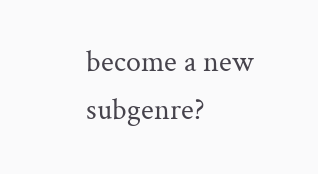become a new subgenre?